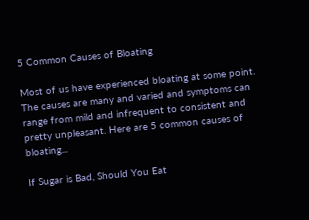5 Common Causes of Bloating

Most of us have experienced bloating at some point. The causes are many and varied and symptoms can range from mild and infrequent to consistent and pretty unpleasant. Here are 5 common causes of bloating...

If Sugar is Bad, Should You Eat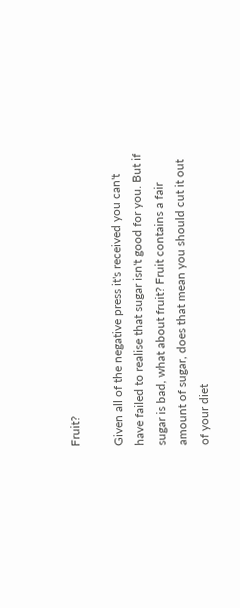Fruit?

Given all of the negative press it's received you can't have failed to realise that sugar isn't good for you. But if sugar is bad, what about fruit? Fruit contains a fair amount of sugar, does that mean you should cut it out of your diet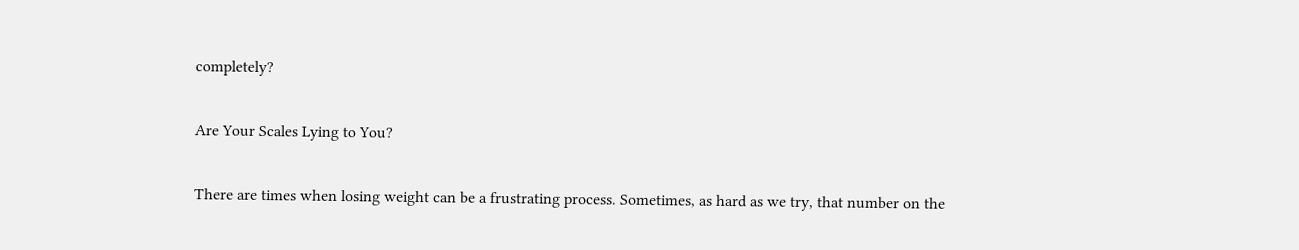completely?

Are Your Scales Lying to You?

There are times when losing weight can be a frustrating process. Sometimes, as hard as we try, that number on the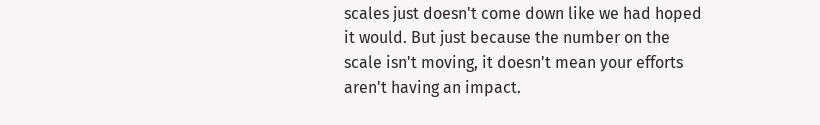scales just doesn't come down like we had hoped it would. But just because the number on the scale isn't moving, it doesn't mean your efforts aren't having an impact.